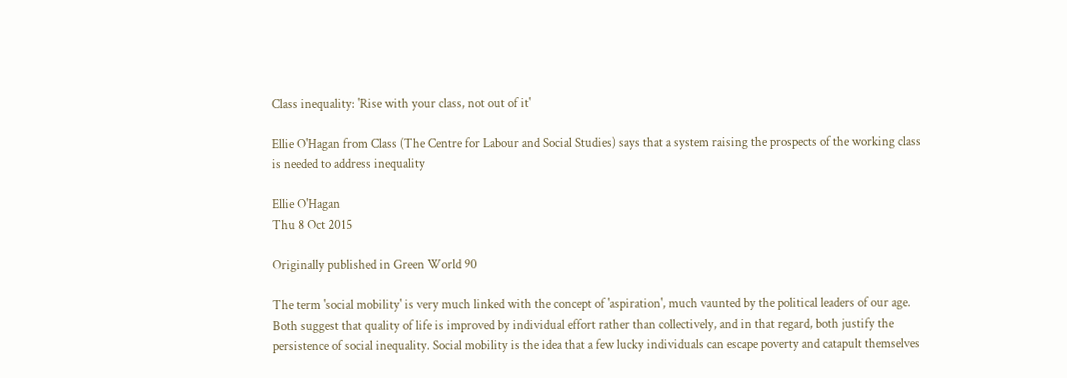Class inequality: 'Rise with your class, not out of it'

Ellie O'Hagan from Class (The Centre for Labour and Social Studies) says that a system raising the prospects of the working class is needed to address inequality

Ellie O'Hagan
Thu 8 Oct 2015

Originally published in Green World 90

The term 'social mobility' is very much linked with the concept of 'aspiration', much vaunted by the political leaders of our age. Both suggest that quality of life is improved by individual effort rather than collectively, and in that regard, both justify the persistence of social inequality. Social mobility is the idea that a few lucky individuals can escape poverty and catapult themselves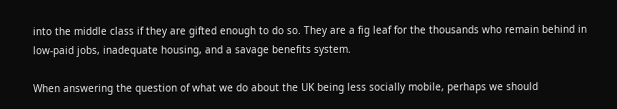into the middle class if they are gifted enough to do so. They are a fig leaf for the thousands who remain behind in low-paid jobs, inadequate housing, and a savage benefits system.

When answering the question of what we do about the UK being less socially mobile, perhaps we should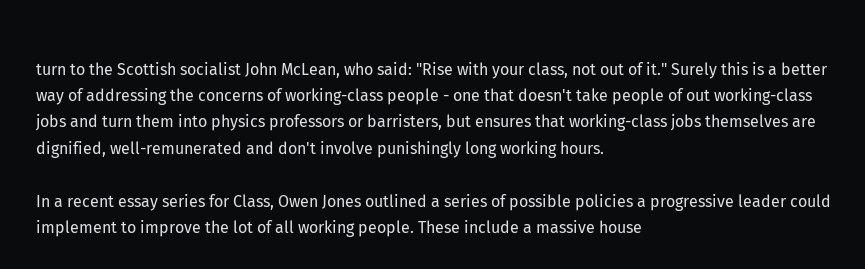turn to the Scottish socialist John McLean, who said: "Rise with your class, not out of it." Surely this is a better way of addressing the concerns of working-class people - one that doesn't take people of out working-class jobs and turn them into physics professors or barristers, but ensures that working-class jobs themselves are dignified, well-remunerated and don't involve punishingly long working hours.

In a recent essay series for Class, Owen Jones outlined a series of possible policies a progressive leader could implement to improve the lot of all working people. These include a massive house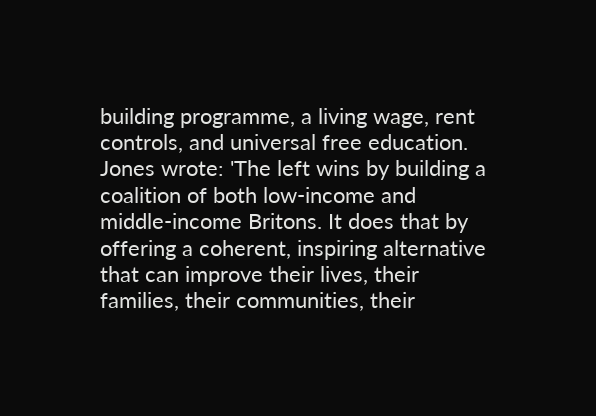building programme, a living wage, rent controls, and universal free education. Jones wrote: 'The left wins by building a coalition of both low-income and middle-income Britons. It does that by offering a coherent, inspiring alternative that can improve their lives, their families, their communities, their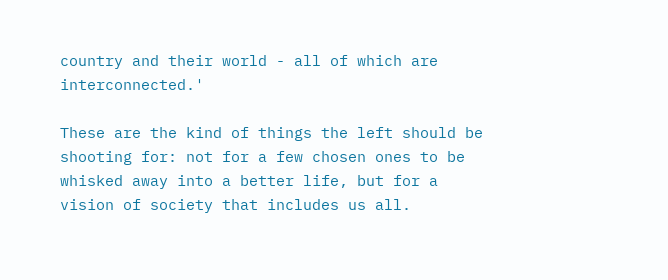country and their world - all of which are interconnected.'

These are the kind of things the left should be shooting for: not for a few chosen ones to be whisked away into a better life, but for a vision of society that includes us all.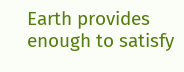Earth provides enough to satisfy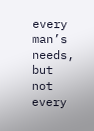every man’s needs, but not every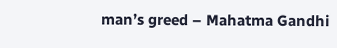man’s greed – Mahatma Gandhi